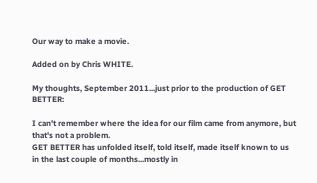Our way to make a movie.

Added on by Chris WHITE.

My thoughts, September 2011...just prior to the production of GET BETTER:

I can't remember where the idea for our film came from anymore, but that's not a problem.
GET BETTER has unfolded itself, told itself, made itself known to us in the last couple of months...mostly in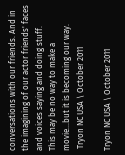conversations with our friends. And in the imagining of our actor friends' faces and voices saying and doing stuff.
This may be no way to make a movie...but it is becoming our way.
 Tryon NC USA \ October 2011

Tryon NC USA \ October 2011